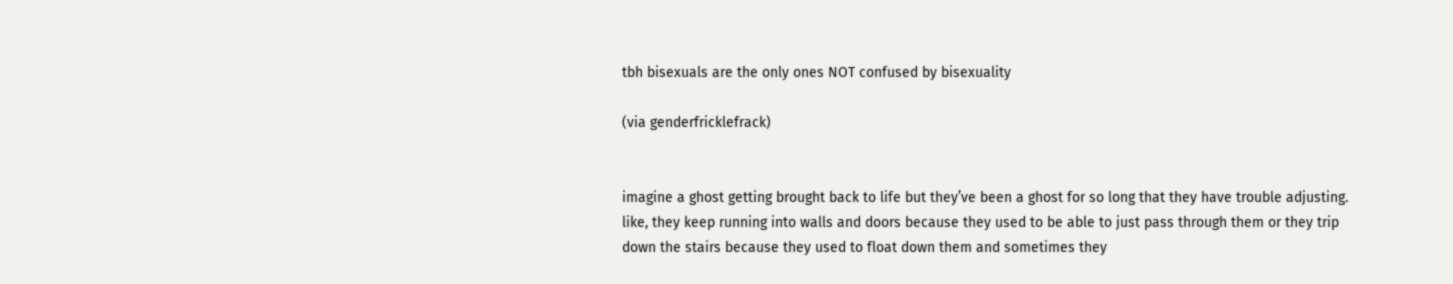tbh bisexuals are the only ones NOT confused by bisexuality

(via genderfricklefrack)


imagine a ghost getting brought back to life but they’ve been a ghost for so long that they have trouble adjusting. like, they keep running into walls and doors because they used to be able to just pass through them or they trip down the stairs because they used to float down them and sometimes they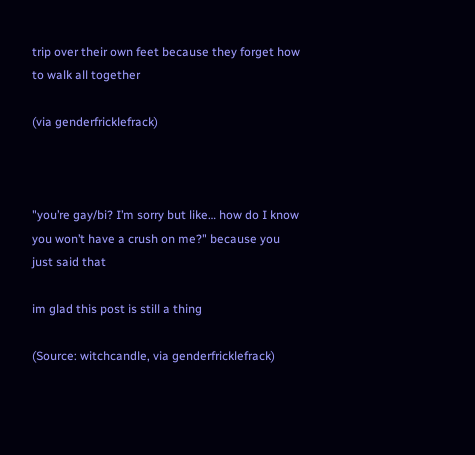trip over their own feet because they forget how to walk all together

(via genderfricklefrack)



"you’re gay/bi? I’m sorry but like… how do I know you won’t have a crush on me?" because you just said that

im glad this post is still a thing

(Source: witchcandle, via genderfricklefrack)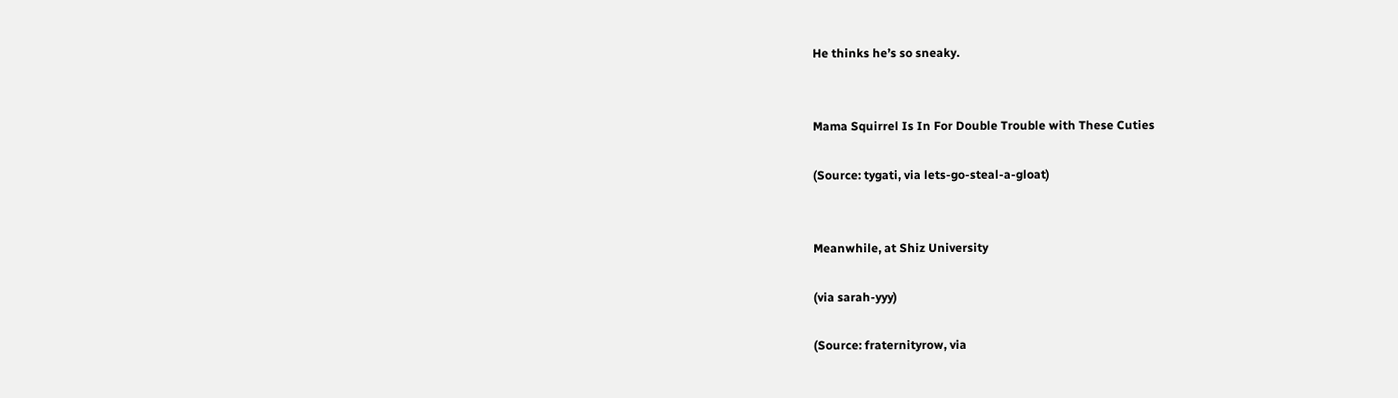He thinks he’s so sneaky.


Mama Squirrel Is In For Double Trouble with These Cuties

(Source: tygati, via lets-go-steal-a-gloat)


Meanwhile, at Shiz University

(via sarah-yyy)

(Source: fraternityrow, via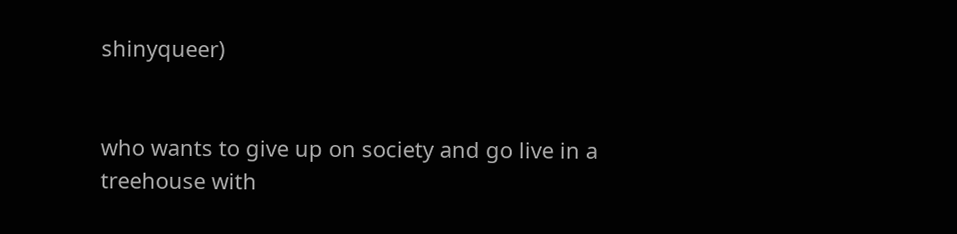shinyqueer)


who wants to give up on society and go live in a treehouse with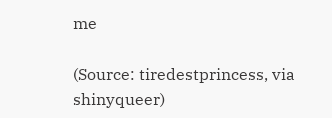me

(Source: tiredestprincess, via shinyqueer)